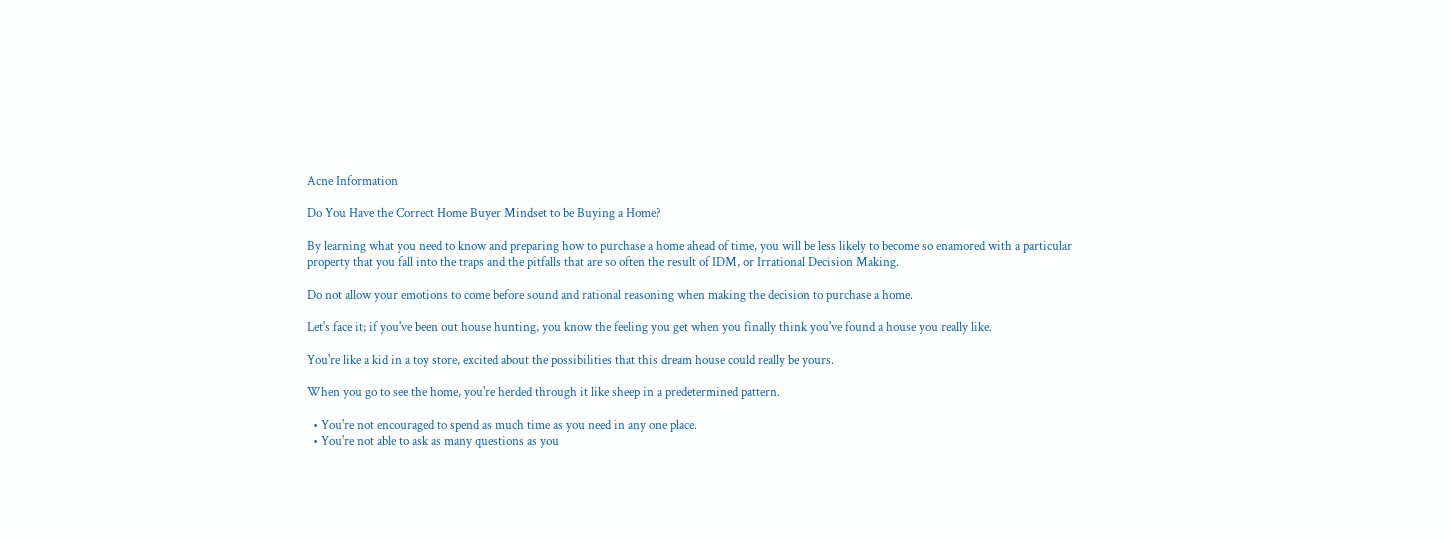Acne Information

Do You Have the Correct Home Buyer Mindset to be Buying a Home?

By learning what you need to know and preparing how to purchase a home ahead of time, you will be less likely to become so enamored with a particular property that you fall into the traps and the pitfalls that are so often the result of IDM, or Irrational Decision Making.

Do not allow your emotions to come before sound and rational reasoning when making the decision to purchase a home.

Let's face it; if you've been out house hunting, you know the feeling you get when you finally think you've found a house you really like.

You're like a kid in a toy store, excited about the possibilities that this dream house could really be yours.

When you go to see the home, you're herded through it like sheep in a predetermined pattern.

  • You're not encouraged to spend as much time as you need in any one place.
  • You're not able to ask as many questions as you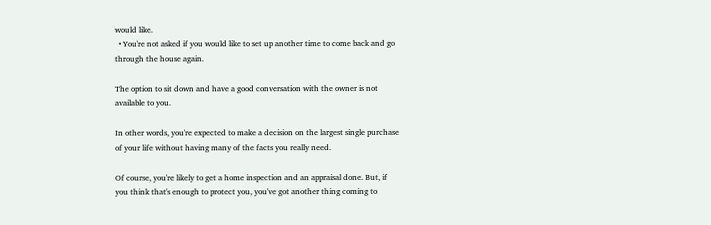would like.
  • You're not asked if you would like to set up another time to come back and go through the house again.

The option to sit down and have a good conversation with the owner is not available to you.

In other words, you're expected to make a decision on the largest single purchase of your life without having many of the facts you really need.

Of course, you're likely to get a home inspection and an appraisal done. But, if you think that's enough to protect you, you've got another thing coming to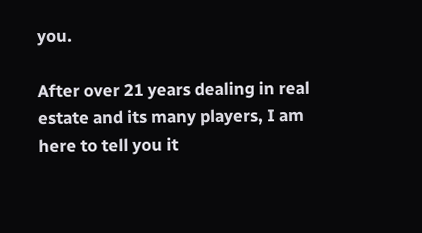you.

After over 21 years dealing in real estate and its many players, I am here to tell you it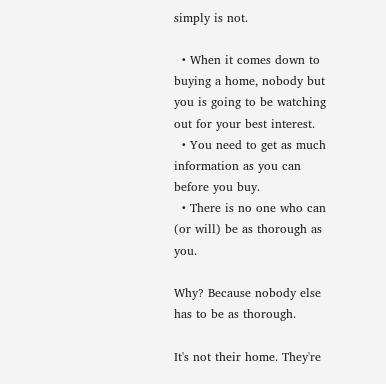simply is not.

  • When it comes down to buying a home, nobody but you is going to be watching out for your best interest.
  • You need to get as much information as you can before you buy.
  • There is no one who can (or will) be as thorough as you.

Why? Because nobody else has to be as thorough.

It's not their home. They're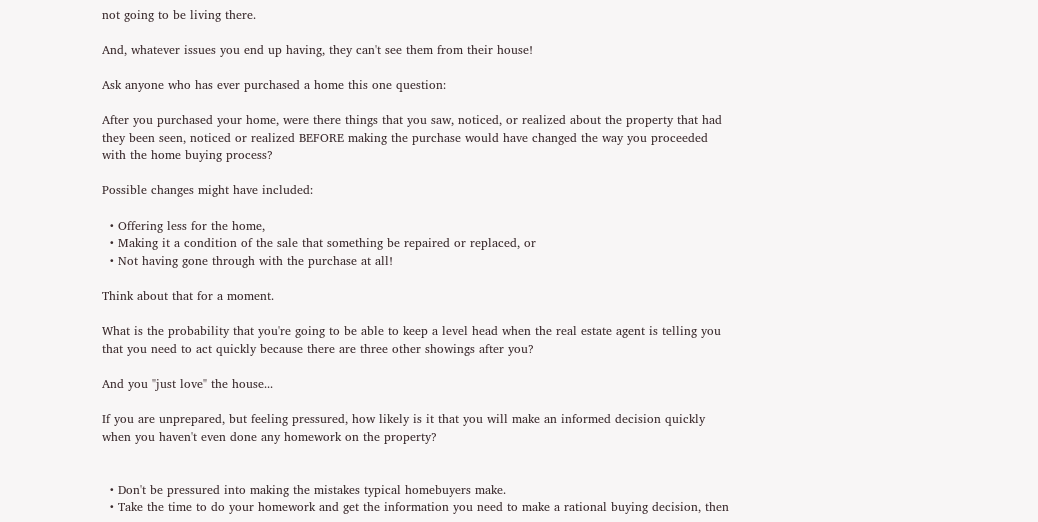not going to be living there.

And, whatever issues you end up having, they can't see them from their house!

Ask anyone who has ever purchased a home this one question:

After you purchased your home, were there things that you saw, noticed, or realized about the property that had they been seen, noticed or realized BEFORE making the purchase would have changed the way you proceeded with the home buying process?

Possible changes might have included:

  • Offering less for the home,
  • Making it a condition of the sale that something be repaired or replaced, or
  • Not having gone through with the purchase at all!

Think about that for a moment.

What is the probability that you're going to be able to keep a level head when the real estate agent is telling you that you need to act quickly because there are three other showings after you?

And you "just love" the house...

If you are unprepared, but feeling pressured, how likely is it that you will make an informed decision quickly when you haven't even done any homework on the property?


  • Don't be pressured into making the mistakes typical homebuyers make.
  • Take the time to do your homework and get the information you need to make a rational buying decision, then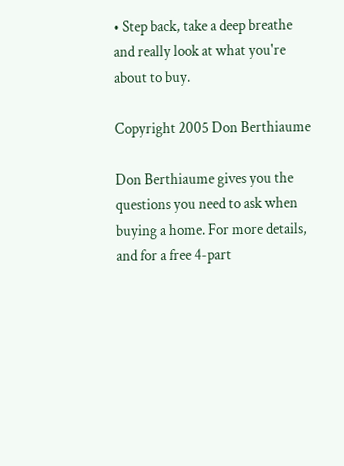• Step back, take a deep breathe and really look at what you're about to buy.

Copyright 2005 Don Berthiaume

Don Berthiaume gives you the questions you need to ask when buying a home. For more details, and for a free 4-part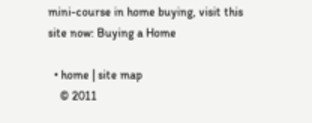mini-course in home buying, visit this site now: Buying a Home

  • home | site map
    © 2011